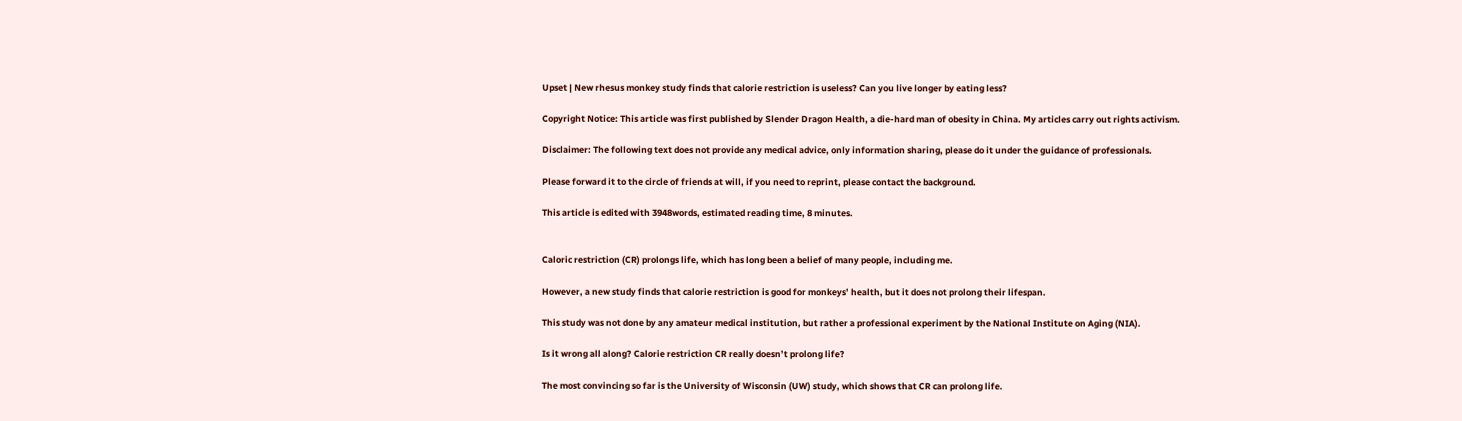Upset | New rhesus monkey study finds that calorie restriction is useless? Can you live longer by eating less?

Copyright Notice: This article was first published by Slender Dragon Health, a die-hard man of obesity in China. My articles carry out rights activism.

Disclaimer: The following text does not provide any medical advice, only information sharing, please do it under the guidance of professionals.

Please forward it to the circle of friends at will, if you need to reprint, please contact the background.

This article is edited with 3948words, estimated reading time, 8 minutes.


Caloric restriction (CR) prolongs life, which has long been a belief of many people, including me.

However, a new study finds that calorie restriction is good for monkeys’ health, but it does not prolong their lifespan.

This study was not done by any amateur medical institution, but rather a professional experiment by the National Institute on Aging (NIA).

Is it wrong all along? Calorie restriction CR really doesn’t prolong life?

The most convincing so far is the University of Wisconsin (UW) study, which shows that CR can prolong life.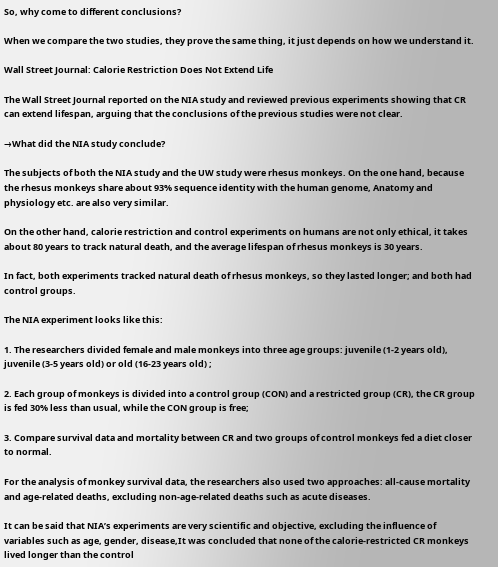So, why come to different conclusions?

When we compare the two studies, they prove the same thing, it just depends on how we understand it.

Wall Street Journal: Calorie Restriction Does Not Extend Life

The Wall Street Journal reported on the NIA study and reviewed previous experiments showing that CR can extend lifespan, arguing that the conclusions of the previous studies were not clear.

→What did the NIA study conclude?

The subjects of both the NIA study and the UW study were rhesus monkeys. On the one hand, because the rhesus monkeys share about 93% sequence identity with the human genome, Anatomy and physiology etc. are also very similar.

On the other hand, calorie restriction and control experiments on humans are not only ethical, it takes about 80 years to track natural death, and the average lifespan of rhesus monkeys is 30 years.

In fact, both experiments tracked natural death of rhesus monkeys, so they lasted longer; and both had control groups.

The NIA experiment looks like this:

1. The researchers divided female and male monkeys into three age groups: juvenile (1-2 years old), juvenile (3-5 years old) or old (16-23 years old) ;

2. Each group of monkeys is divided into a control group (CON) and a restricted group (CR), the CR group is fed 30% less than usual, while the CON group is free;

3. Compare survival data and mortality between CR and two groups of control monkeys fed a diet closer to normal.

For the analysis of monkey survival data, the researchers also used two approaches: all-cause mortality and age-related deaths, excluding non-age-related deaths such as acute diseases.

It can be said that NIA’s experiments are very scientific and objective, excluding the influence of variables such as age, gender, disease,It was concluded that none of the calorie-restricted CR monkeys lived longer than the control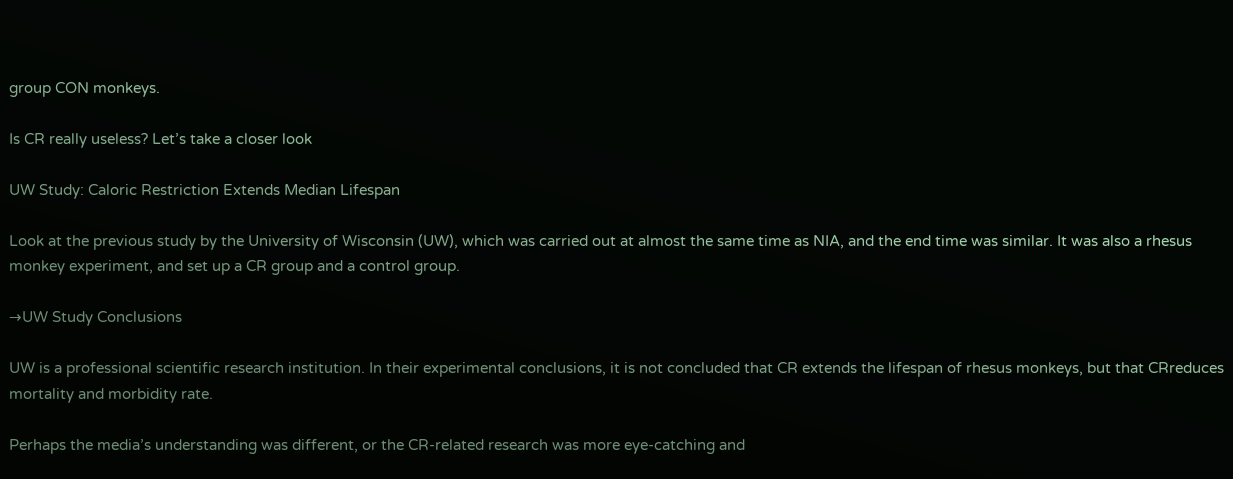group CON monkeys.

Is CR really useless? Let’s take a closer look

UW Study: Caloric Restriction Extends Median Lifespan

Look at the previous study by the University of Wisconsin (UW), which was carried out at almost the same time as NIA, and the end time was similar. It was also a rhesus monkey experiment, and set up a CR group and a control group.

→UW Study Conclusions

UW is a professional scientific research institution. In their experimental conclusions, it is not concluded that CR extends the lifespan of rhesus monkeys, but that CRreduces mortality and morbidity rate.

Perhaps the media’s understanding was different, or the CR-related research was more eye-catching and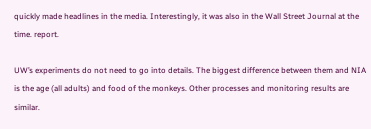quickly made headlines in the media. Interestingly, it was also in the Wall Street Journal at the time. report.

UW’s experiments do not need to go into details. The biggest difference between them and NIA is the age (all adults) and food of the monkeys. Other processes and monitoring results are similar.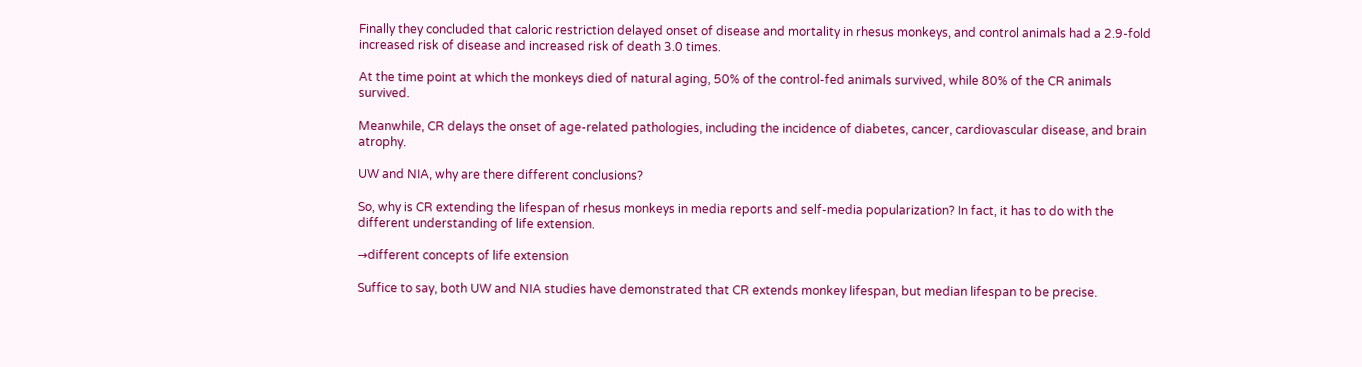Finally they concluded that caloric restriction delayed onset of disease and mortality in rhesus monkeys, and control animals had a 2.9-fold increased risk of disease and increased risk of death 3.0 times.

At the time point at which the monkeys died of natural aging, 50% of the control-fed animals survived, while 80% of the CR animals survived.

Meanwhile, CR delays the onset of age-related pathologies, including the incidence of diabetes, cancer, cardiovascular disease, and brain atrophy.

UW and NIA, why are there different conclusions?

So, why is CR extending the lifespan of rhesus monkeys in media reports and self-media popularization? In fact, it has to do with the different understanding of life extension.

→different concepts of life extension

Suffice to say, both UW and NIA studies have demonstrated that CR extends monkey lifespan, but median lifespan to be precise.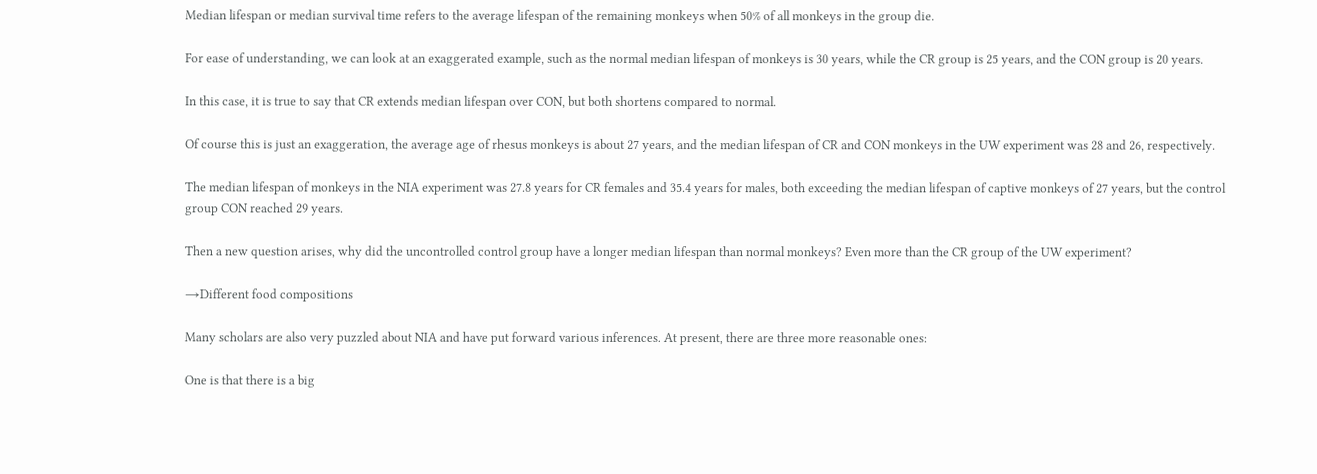Median lifespan or median survival time refers to the average lifespan of the remaining monkeys when 50% of all monkeys in the group die.

For ease of understanding, we can look at an exaggerated example, such as the normal median lifespan of monkeys is 30 years, while the CR group is 25 years, and the CON group is 20 years.

In this case, it is true to say that CR extends median lifespan over CON, but both shortens compared to normal.

Of course this is just an exaggeration, the average age of rhesus monkeys is about 27 years, and the median lifespan of CR and CON monkeys in the UW experiment was 28 and 26, respectively.

The median lifespan of monkeys in the NIA experiment was 27.8 years for CR females and 35.4 years for males, both exceeding the median lifespan of captive monkeys of 27 years, but the control group CON reached 29 years.

Then a new question arises, why did the uncontrolled control group have a longer median lifespan than normal monkeys? Even more than the CR group of the UW experiment?

→Different food compositions

Many scholars are also very puzzled about NIA and have put forward various inferences. At present, there are three more reasonable ones:

One is that there is a big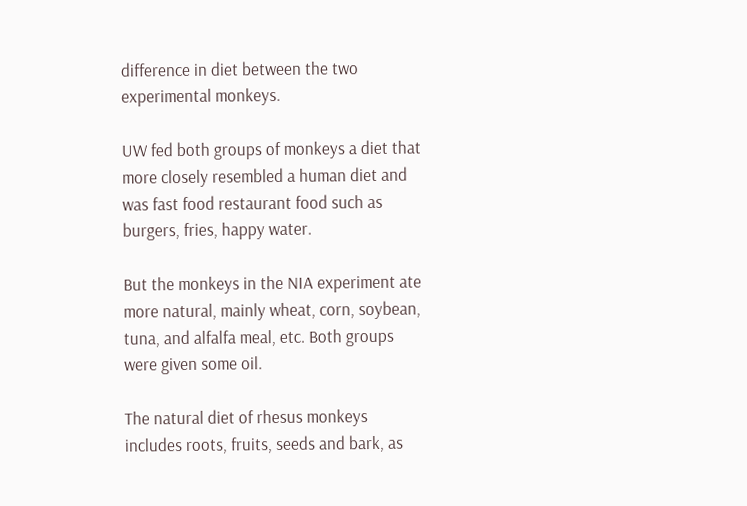difference in diet between the two experimental monkeys.

UW fed both groups of monkeys a diet that more closely resembled a human diet and was fast food restaurant food such as burgers, fries, happy water.

But the monkeys in the NIA experiment ate more natural, mainly wheat, corn, soybean, tuna, and alfalfa meal, etc. Both groups were given some oil.

The natural diet of rhesus monkeys includes roots, fruits, seeds and bark, as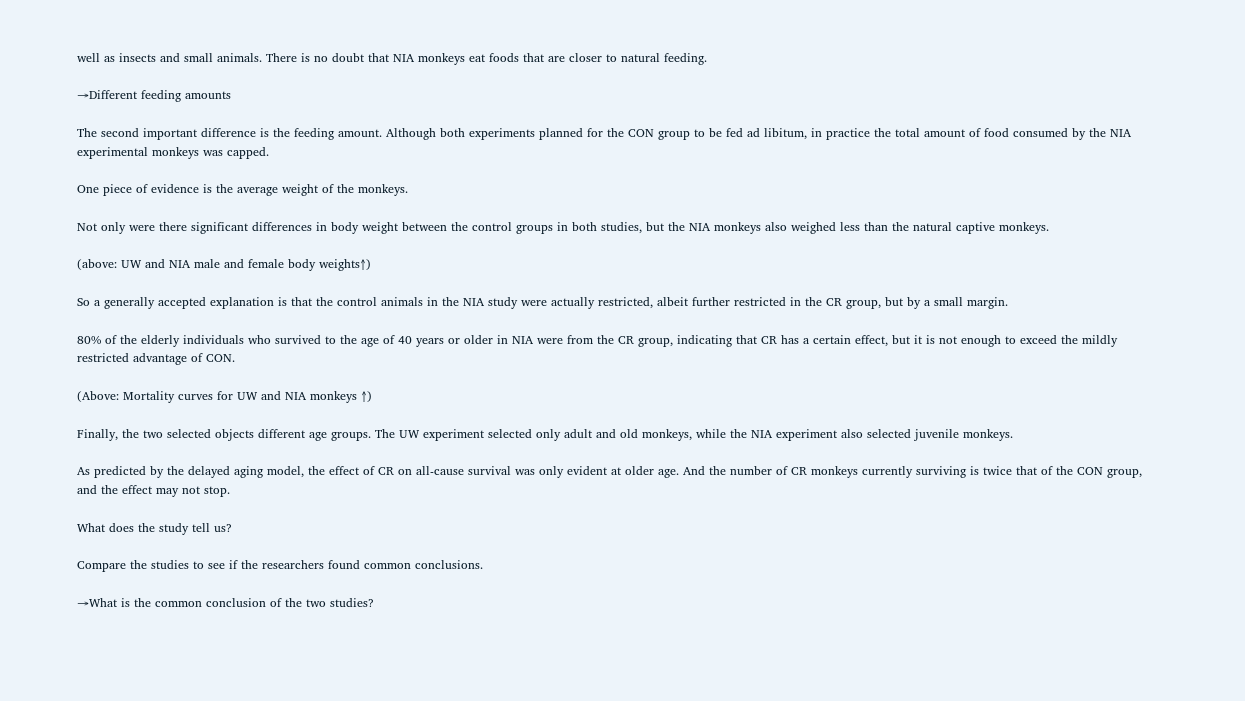well as insects and small animals. There is no doubt that NIA monkeys eat foods that are closer to natural feeding.

→Different feeding amounts

The second important difference is the feeding amount. Although both experiments planned for the CON group to be fed ad libitum, in practice the total amount of food consumed by the NIA experimental monkeys was capped.

One piece of evidence is the average weight of the monkeys.

Not only were there significant differences in body weight between the control groups in both studies, but the NIA monkeys also weighed less than the natural captive monkeys.

(above: UW and NIA male and female body weights↑)

So a generally accepted explanation is that the control animals in the NIA study were actually restricted, albeit further restricted in the CR group, but by a small margin.

80% of the elderly individuals who survived to the age of 40 years or older in NIA were from the CR group, indicating that CR has a certain effect, but it is not enough to exceed the mildly restricted advantage of CON.

(Above: Mortality curves for UW and NIA monkeys ↑)

Finally, the two selected objects different age groups. The UW experiment selected only adult and old monkeys, while the NIA experiment also selected juvenile monkeys.

As predicted by the delayed aging model, the effect of CR on all-cause survival was only evident at older age. And the number of CR monkeys currently surviving is twice that of the CON group, and the effect may not stop.

What does the study tell us?

Compare the studies to see if the researchers found common conclusions.

→What is the common conclusion of the two studies?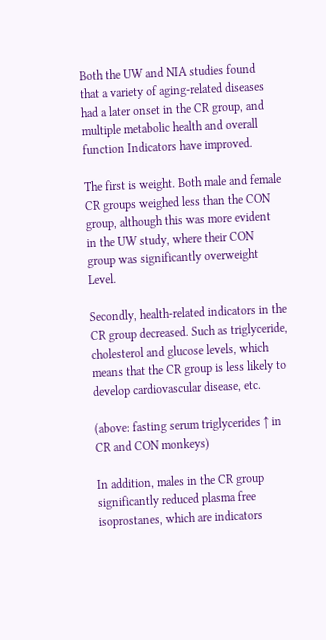Both the UW and NIA studies found that a variety of aging-related diseases had a later onset in the CR group, and multiple metabolic health and overall function Indicators have improved.

The first is weight. Both male and female CR groups weighed less than the CON group, although this was more evident in the UW study, where their CON group was significantly overweight Level.

Secondly, health-related indicators in the CR group decreased. Such as triglyceride, cholesterol and glucose levels, which means that the CR group is less likely to develop cardiovascular disease, etc.

(above: fasting serum triglycerides ↑ in CR and CON monkeys)

In addition, males in the CR group significantly reduced plasma free isoprostanes, which are indicators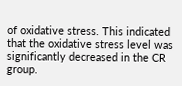of oxidative stress. This indicated that the oxidative stress level was significantly decreased in the CR group.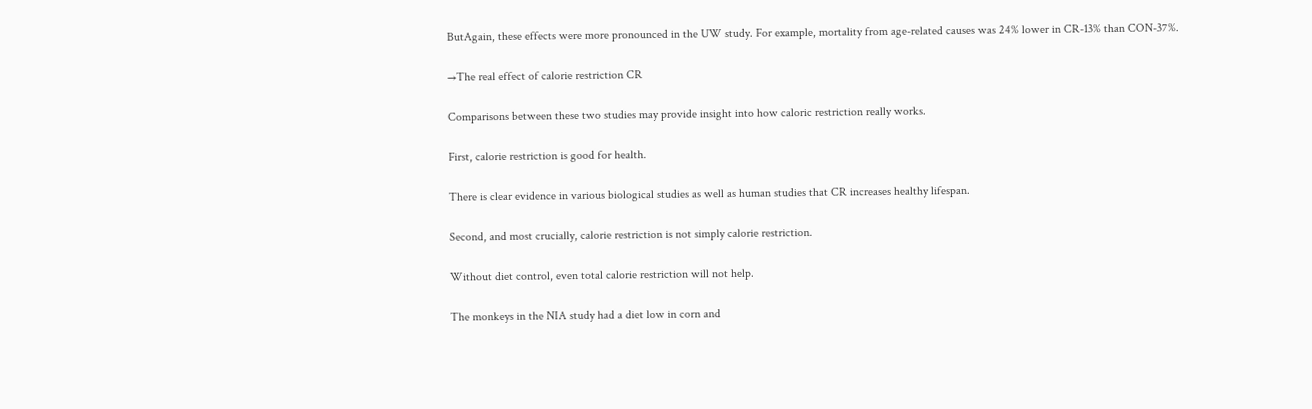ButAgain, these effects were more pronounced in the UW study. For example, mortality from age-related causes was 24% lower in CR-13% than CON-37%.

→The real effect of calorie restriction CR

Comparisons between these two studies may provide insight into how caloric restriction really works.

First, calorie restriction is good for health.

There is clear evidence in various biological studies as well as human studies that CR increases healthy lifespan.

Second, and most crucially, calorie restriction is not simply calorie restriction.

Without diet control, even total calorie restriction will not help.

The monkeys in the NIA study had a diet low in corn and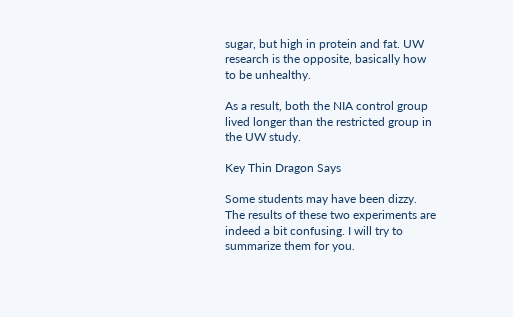sugar, but high in protein and fat. UW research is the opposite, basically how to be unhealthy.

As a result, both the NIA control group lived longer than the restricted group in the UW study.

Key Thin Dragon Says

Some students may have been dizzy. The results of these two experiments are indeed a bit confusing. I will try to summarize them for you.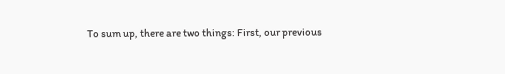To sum up, there are two things: First, our previous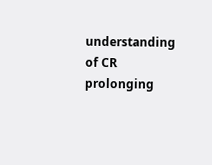understanding of CR prolonging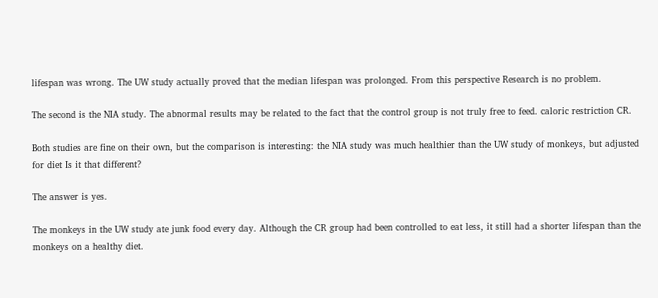lifespan was wrong. The UW study actually proved that the median lifespan was prolonged. From this perspective Research is no problem.

The second is the NIA study. The abnormal results may be related to the fact that the control group is not truly free to feed. caloric restriction CR.

Both studies are fine on their own, but the comparison is interesting: the NIA study was much healthier than the UW study of monkeys, but adjusted for diet Is it that different?

The answer is yes.

The monkeys in the UW study ate junk food every day. Although the CR group had been controlled to eat less, it still had a shorter lifespan than the monkeys on a healthy diet.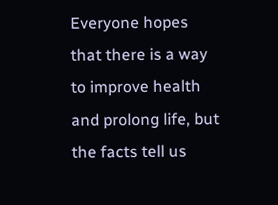Everyone hopes that there is a way to improve health and prolong life, but the facts tell us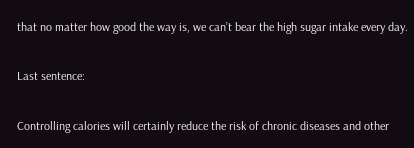that no matter how good the way is, we can’t bear the high sugar intake every day.

Last sentence:

Controlling calories will certainly reduce the risk of chronic diseases and other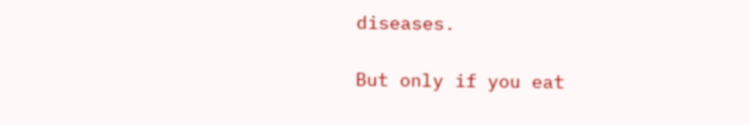diseases.

But only if you eat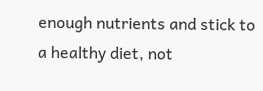enough nutrients and stick to a healthy diet, not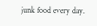junk food every day.